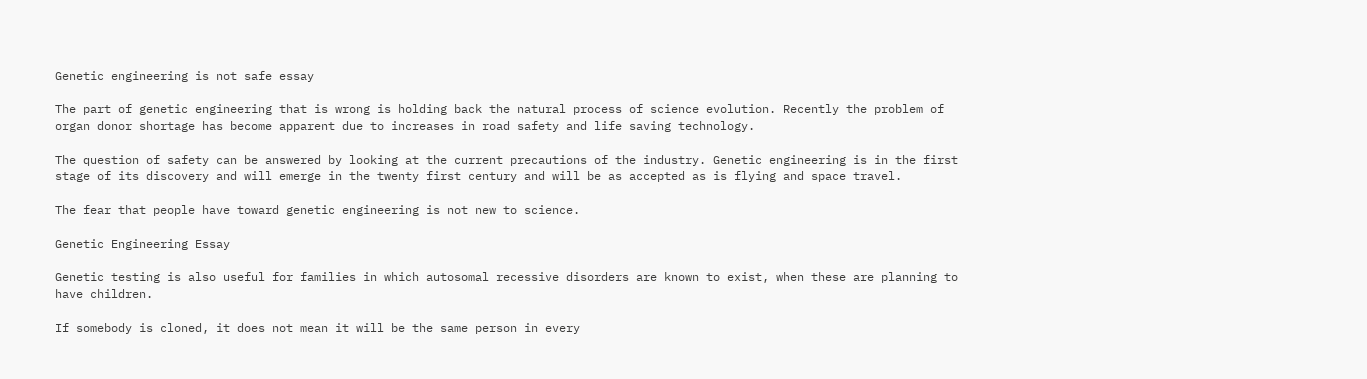Genetic engineering is not safe essay

The part of genetic engineering that is wrong is holding back the natural process of science evolution. Recently the problem of organ donor shortage has become apparent due to increases in road safety and life saving technology.

The question of safety can be answered by looking at the current precautions of the industry. Genetic engineering is in the first stage of its discovery and will emerge in the twenty first century and will be as accepted as is flying and space travel.

The fear that people have toward genetic engineering is not new to science.

Genetic Engineering Essay

Genetic testing is also useful for families in which autosomal recessive disorders are known to exist, when these are planning to have children.

If somebody is cloned, it does not mean it will be the same person in every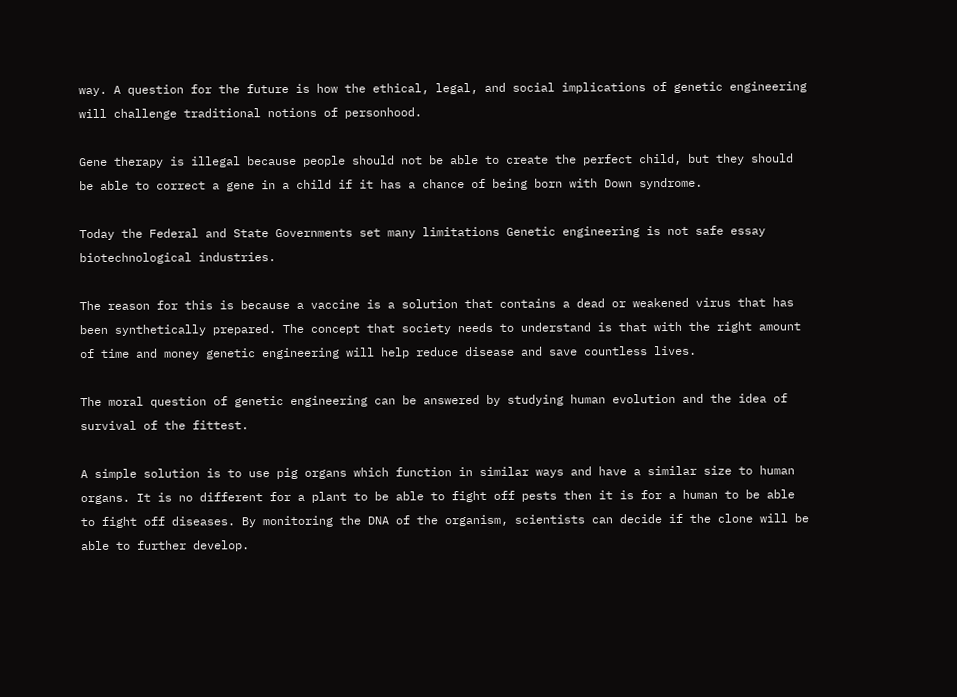way. A question for the future is how the ethical, legal, and social implications of genetic engineering will challenge traditional notions of personhood.

Gene therapy is illegal because people should not be able to create the perfect child, but they should be able to correct a gene in a child if it has a chance of being born with Down syndrome.

Today the Federal and State Governments set many limitations Genetic engineering is not safe essay biotechnological industries.

The reason for this is because a vaccine is a solution that contains a dead or weakened virus that has been synthetically prepared. The concept that society needs to understand is that with the right amount of time and money genetic engineering will help reduce disease and save countless lives.

The moral question of genetic engineering can be answered by studying human evolution and the idea of survival of the fittest.

A simple solution is to use pig organs which function in similar ways and have a similar size to human organs. It is no different for a plant to be able to fight off pests then it is for a human to be able to fight off diseases. By monitoring the DNA of the organism, scientists can decide if the clone will be able to further develop.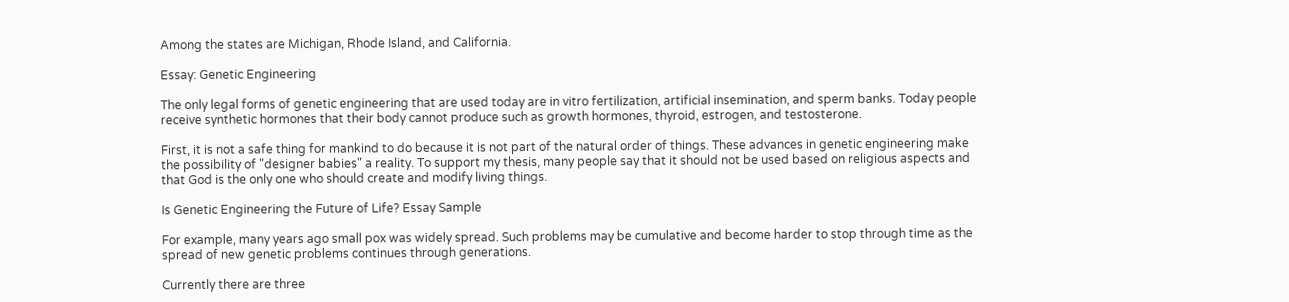Among the states are Michigan, Rhode Island, and California.

Essay: Genetic Engineering

The only legal forms of genetic engineering that are used today are in vitro fertilization, artificial insemination, and sperm banks. Today people receive synthetic hormones that their body cannot produce such as growth hormones, thyroid, estrogen, and testosterone.

First, it is not a safe thing for mankind to do because it is not part of the natural order of things. These advances in genetic engineering make the possibility of "designer babies" a reality. To support my thesis, many people say that it should not be used based on religious aspects and that God is the only one who should create and modify living things.

Is Genetic Engineering the Future of Life? Essay Sample

For example, many years ago small pox was widely spread. Such problems may be cumulative and become harder to stop through time as the spread of new genetic problems continues through generations.

Currently there are three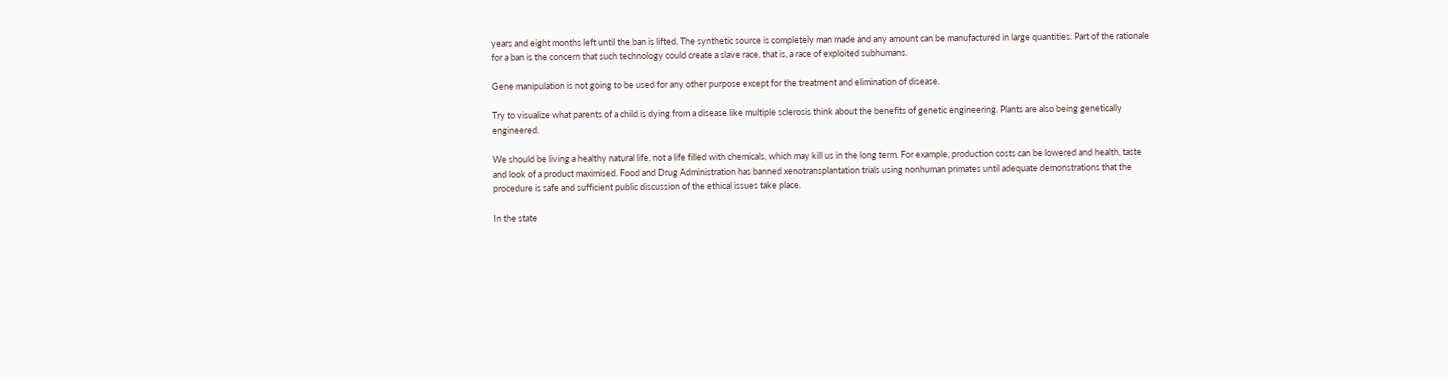years and eight months left until the ban is lifted. The synthetic source is completely man made and any amount can be manufactured in large quantities. Part of the rationale for a ban is the concern that such technology could create a slave race, that is, a race of exploited subhumans.

Gene manipulation is not going to be used for any other purpose except for the treatment and elimination of disease.

Try to visualize what parents of a child is dying from a disease like multiple sclerosis think about the benefits of genetic engineering. Plants are also being genetically engineered.

We should be living a healthy natural life, not a life filled with chemicals, which may kill us in the long term. For example, production costs can be lowered and health, taste and look of a product maximised. Food and Drug Administration has banned xenotransplantation trials using nonhuman primates until adequate demonstrations that the procedure is safe and sufficient public discussion of the ethical issues take place.

In the state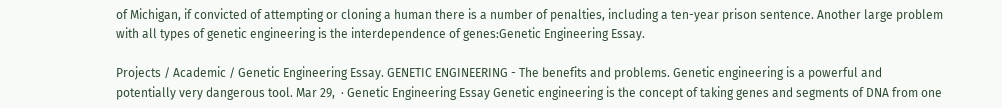of Michigan, if convicted of attempting or cloning a human there is a number of penalties, including a ten-year prison sentence. Another large problem with all types of genetic engineering is the interdependence of genes:Genetic Engineering Essay.

Projects / Academic / Genetic Engineering Essay. GENETIC ENGINEERING - The benefits and problems. Genetic engineering is a powerful and potentially very dangerous tool. Mar 29,  · Genetic Engineering Essay Genetic engineering is the concept of taking genes and segments of DNA from one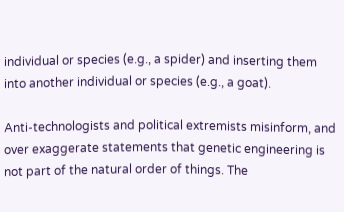individual or species (e.g., a spider) and inserting them into another individual or species (e.g., a goat).

Anti-technologists and political extremists misinform, and over exaggerate statements that genetic engineering is not part of the natural order of things. The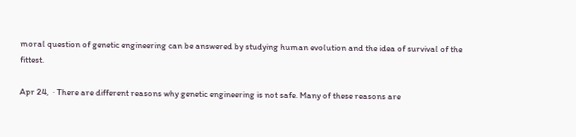moral question of genetic engineering can be answered by studying human evolution and the idea of survival of the fittest.

Apr 24,  · There are different reasons why genetic engineering is not safe. Many of these reasons are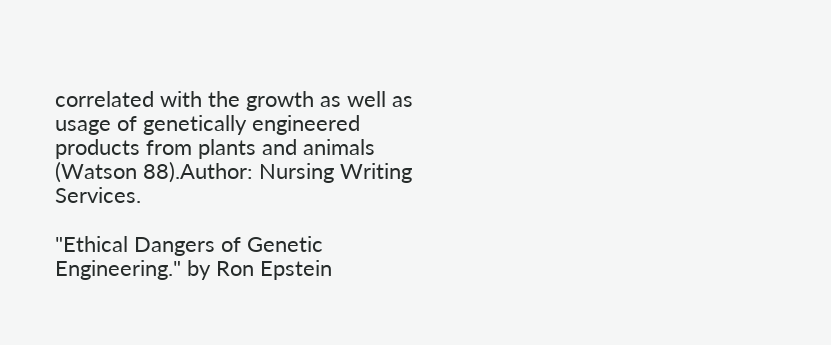correlated with the growth as well as usage of genetically engineered products from plants and animals (Watson 88).Author: Nursing Writing Services.

"Ethical Dangers of Genetic Engineering." by Ron Epstein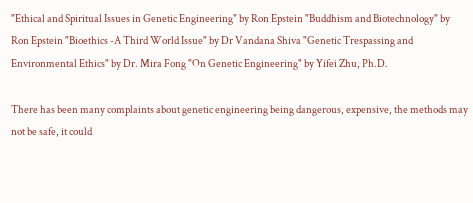"Ethical and Spiritual Issues in Genetic Engineering" by Ron Epstein "Buddhism and Biotechnology" by Ron Epstein "Bioethics -A Third World Issue" by Dr Vandana Shiva "Genetic Trespassing and Environmental Ethics" by Dr. Mira Fong "On Genetic Engineering" by Yifei Zhu, Ph.D.

There has been many complaints about genetic engineering being dangerous, expensive, the methods may not be safe, it could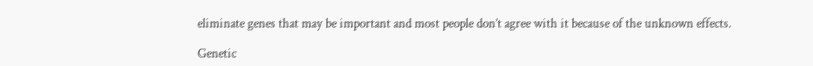eliminate genes that may be important and most people don’t agree with it because of the unknown effects.

Genetic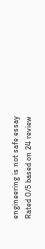engineering is not safe essay
Rated 0/5 based on 24 review